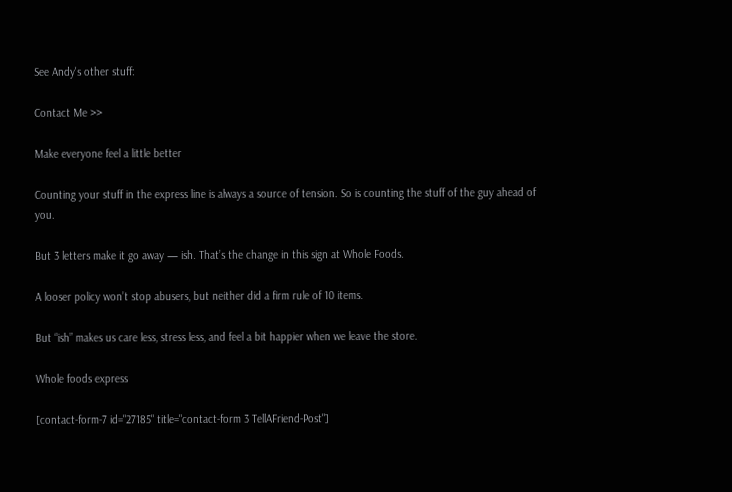See Andy's other stuff:

Contact Me >>

Make everyone feel a little better

Counting your stuff in the express line is always a source of tension. So is counting the stuff of the guy ahead of you.

But 3 letters make it go away — ish. That’s the change in this sign at Whole Foods.

A looser policy won’t stop abusers, but neither did a firm rule of 10 items.

But “ish” makes us care less, stress less, and feel a bit happier when we leave the store.

Whole foods express

[contact-form-7 id="27185" title="contact-form 3 TellAFriend-Post"]